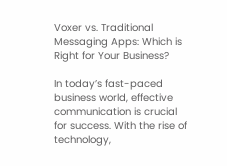Voxer vs. Traditional Messaging Apps: Which is Right for Your Business?

In today’s fast-paced business world, effective communication is crucial for success. With the rise of technology,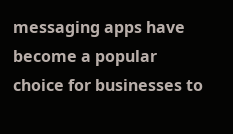messaging apps have become a popular choice for businesses to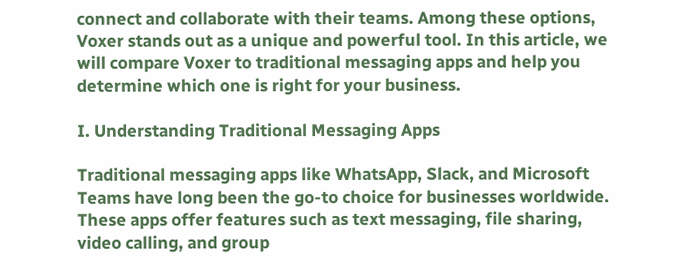connect and collaborate with their teams. Among these options, Voxer stands out as a unique and powerful tool. In this article, we will compare Voxer to traditional messaging apps and help you determine which one is right for your business.

I. Understanding Traditional Messaging Apps

Traditional messaging apps like WhatsApp, Slack, and Microsoft Teams have long been the go-to choice for businesses worldwide. These apps offer features such as text messaging, file sharing, video calling, and group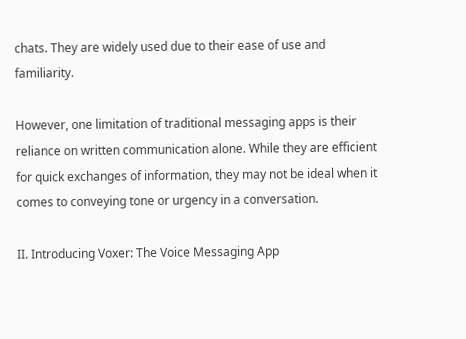chats. They are widely used due to their ease of use and familiarity.

However, one limitation of traditional messaging apps is their reliance on written communication alone. While they are efficient for quick exchanges of information, they may not be ideal when it comes to conveying tone or urgency in a conversation.

II. Introducing Voxer: The Voice Messaging App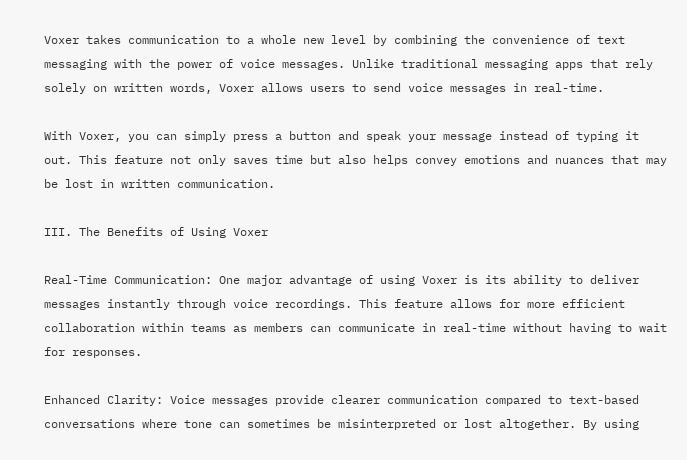Voxer takes communication to a whole new level by combining the convenience of text messaging with the power of voice messages. Unlike traditional messaging apps that rely solely on written words, Voxer allows users to send voice messages in real-time.

With Voxer, you can simply press a button and speak your message instead of typing it out. This feature not only saves time but also helps convey emotions and nuances that may be lost in written communication.

III. The Benefits of Using Voxer

Real-Time Communication: One major advantage of using Voxer is its ability to deliver messages instantly through voice recordings. This feature allows for more efficient collaboration within teams as members can communicate in real-time without having to wait for responses.

Enhanced Clarity: Voice messages provide clearer communication compared to text-based conversations where tone can sometimes be misinterpreted or lost altogether. By using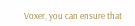Voxer, you can ensure that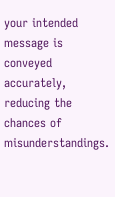your intended message is conveyed accurately, reducing the chances of misunderstandings.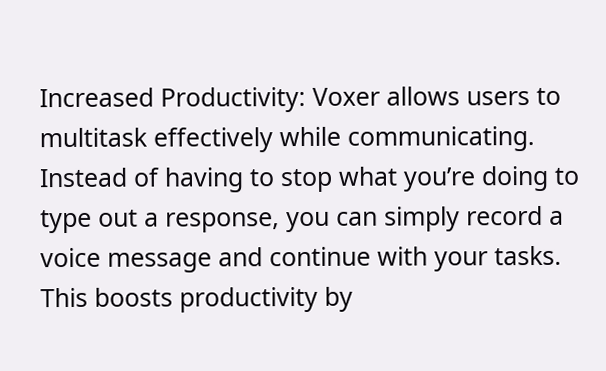Increased Productivity: Voxer allows users to multitask effectively while communicating. Instead of having to stop what you’re doing to type out a response, you can simply record a voice message and continue with your tasks. This boosts productivity by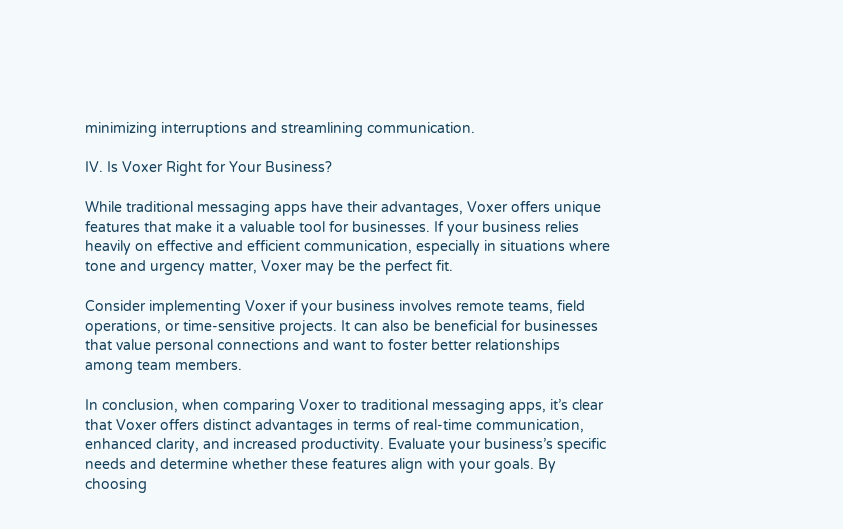minimizing interruptions and streamlining communication.

IV. Is Voxer Right for Your Business?

While traditional messaging apps have their advantages, Voxer offers unique features that make it a valuable tool for businesses. If your business relies heavily on effective and efficient communication, especially in situations where tone and urgency matter, Voxer may be the perfect fit.

Consider implementing Voxer if your business involves remote teams, field operations, or time-sensitive projects. It can also be beneficial for businesses that value personal connections and want to foster better relationships among team members.

In conclusion, when comparing Voxer to traditional messaging apps, it’s clear that Voxer offers distinct advantages in terms of real-time communication, enhanced clarity, and increased productivity. Evaluate your business’s specific needs and determine whether these features align with your goals. By choosing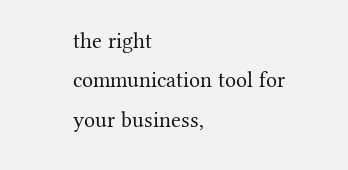the right communication tool for your business,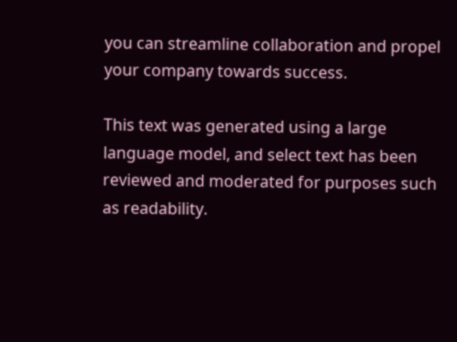you can streamline collaboration and propel your company towards success.

This text was generated using a large language model, and select text has been reviewed and moderated for purposes such as readability.